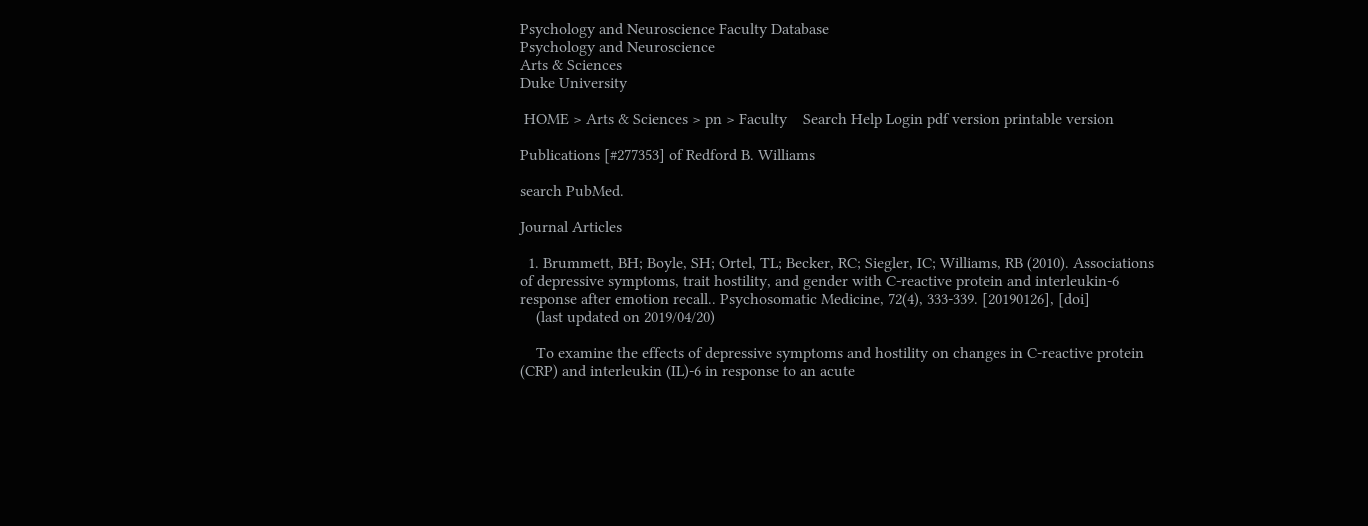Psychology and Neuroscience Faculty Database
Psychology and Neuroscience
Arts & Sciences
Duke University

 HOME > Arts & Sciences > pn > Faculty    Search Help Login pdf version printable version

Publications [#277353] of Redford B. Williams

search PubMed.

Journal Articles

  1. Brummett, BH; Boyle, SH; Ortel, TL; Becker, RC; Siegler, IC; Williams, RB (2010). Associations of depressive symptoms, trait hostility, and gender with C-reactive protein and interleukin-6 response after emotion recall.. Psychosomatic Medicine, 72(4), 333-339. [20190126], [doi]
    (last updated on 2019/04/20)

    To examine the effects of depressive symptoms and hostility on changes in C-reactive protein (CRP) and interleukin (IL)-6 in response to an acute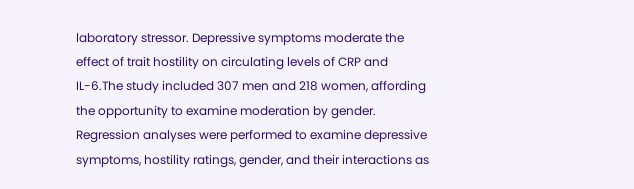laboratory stressor. Depressive symptoms moderate the effect of trait hostility on circulating levels of CRP and IL-6.The study included 307 men and 218 women, affording the opportunity to examine moderation by gender. Regression analyses were performed to examine depressive symptoms, hostility ratings, gender, and their interactions as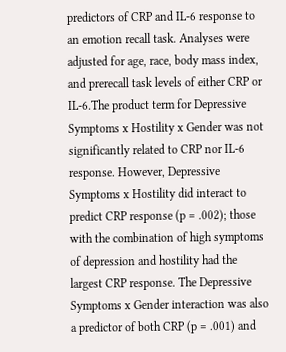predictors of CRP and IL-6 response to an emotion recall task. Analyses were adjusted for age, race, body mass index, and prerecall task levels of either CRP or IL-6.The product term for Depressive Symptoms x Hostility x Gender was not significantly related to CRP nor IL-6 response. However, Depressive Symptoms x Hostility did interact to predict CRP response (p = .002); those with the combination of high symptoms of depression and hostility had the largest CRP response. The Depressive Symptoms x Gender interaction was also a predictor of both CRP (p = .001) and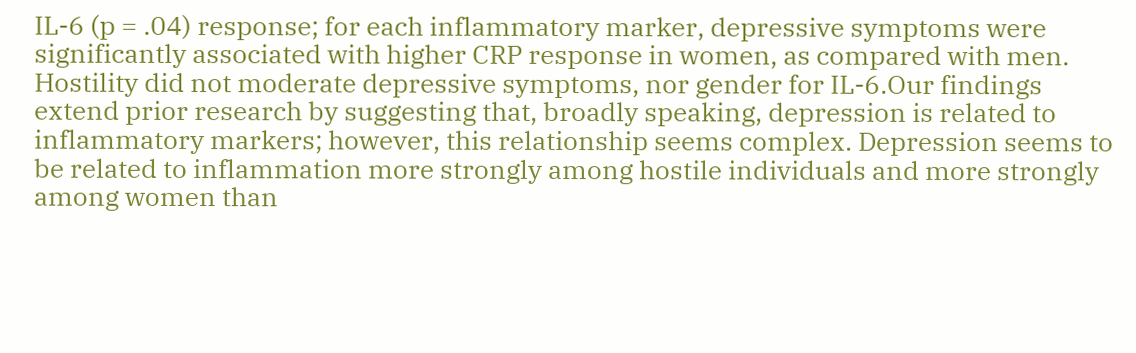IL-6 (p = .04) response; for each inflammatory marker, depressive symptoms were significantly associated with higher CRP response in women, as compared with men. Hostility did not moderate depressive symptoms, nor gender for IL-6.Our findings extend prior research by suggesting that, broadly speaking, depression is related to inflammatory markers; however, this relationship seems complex. Depression seems to be related to inflammation more strongly among hostile individuals and more strongly among women than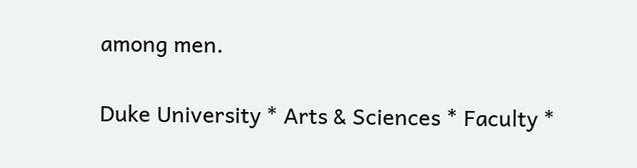among men.

Duke University * Arts & Sciences * Faculty *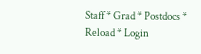Staff * Grad * Postdocs * Reload * Login